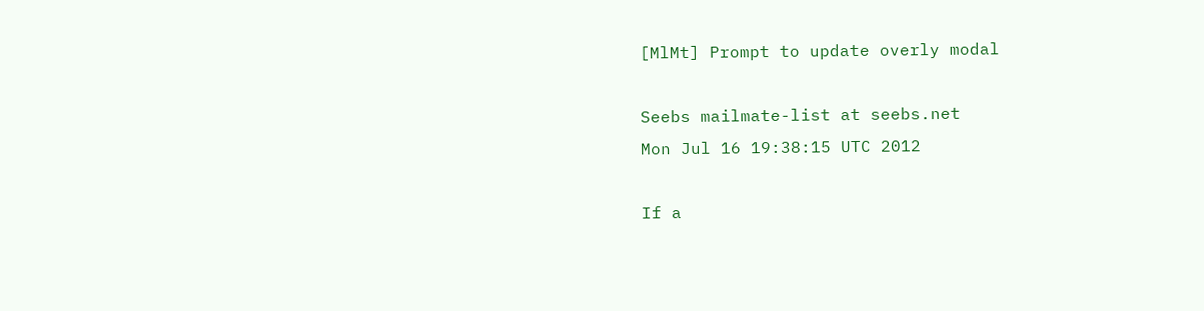[MlMt] Prompt to update overly modal

Seebs mailmate-list at seebs.net
Mon Jul 16 19:38:15 UTC 2012

If a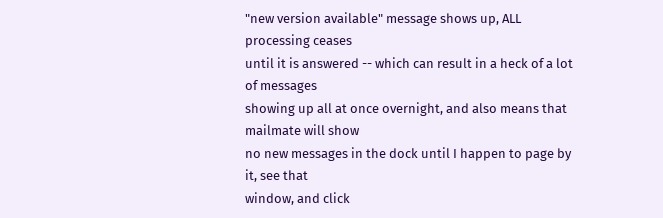"new version available" message shows up, ALL processing ceases
until it is answered -- which can result in a heck of a lot of messages
showing up all at once overnight, and also means that mailmate will show
no new messages in the dock until I happen to page by it, see that
window, and click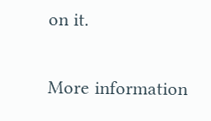on it.


More information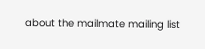about the mailmate mailing list